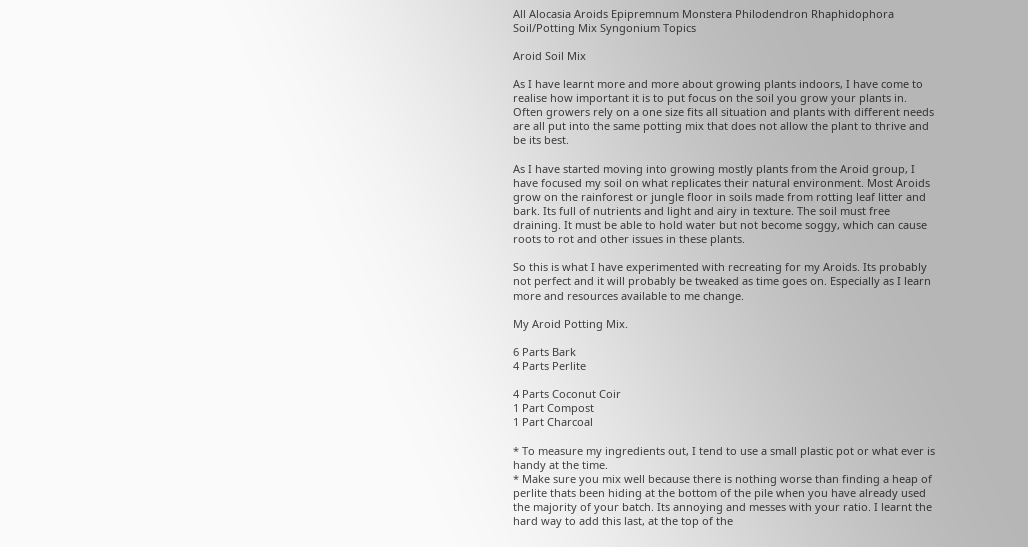All Alocasia Aroids Epipremnum Monstera Philodendron Rhaphidophora Soil/Potting Mix Syngonium Topics

Aroid Soil Mix

As I have learnt more and more about growing plants indoors, I have come to realise how important it is to put focus on the soil you grow your plants in. Often growers rely on a one size fits all situation and plants with different needs are all put into the same potting mix that does not allow the plant to thrive and be its best.

As I have started moving into growing mostly plants from the Aroid group, I have focused my soil on what replicates their natural environment. Most Aroids grow on the rainforest or jungle floor in soils made from rotting leaf litter and bark. Its full of nutrients and light and airy in texture. The soil must free draining. It must be able to hold water but not become soggy, which can cause roots to rot and other issues in these plants.

So this is what I have experimented with recreating for my Aroids. Its probably not perfect and it will probably be tweaked as time goes on. Especially as I learn more and resources available to me change.

My Aroid Potting Mix.

6 Parts Bark
4 Parts Perlite

4 Parts Coconut Coir
1 Part Compost
1 Part Charcoal

* To measure my ingredients out, I tend to use a small plastic pot or what ever is handy at the time.
* Make sure you mix well because there is nothing worse than finding a heap of perlite thats been hiding at the bottom of the pile when you have already used the majority of your batch. Its annoying and messes with your ratio. I learnt the hard way to add this last, at the top of the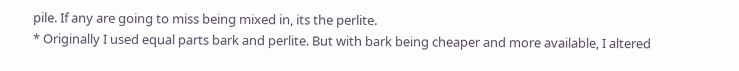pile. If any are going to miss being mixed in, its the perlite.
* Originally I used equal parts bark and perlite. But with bark being cheaper and more available, I altered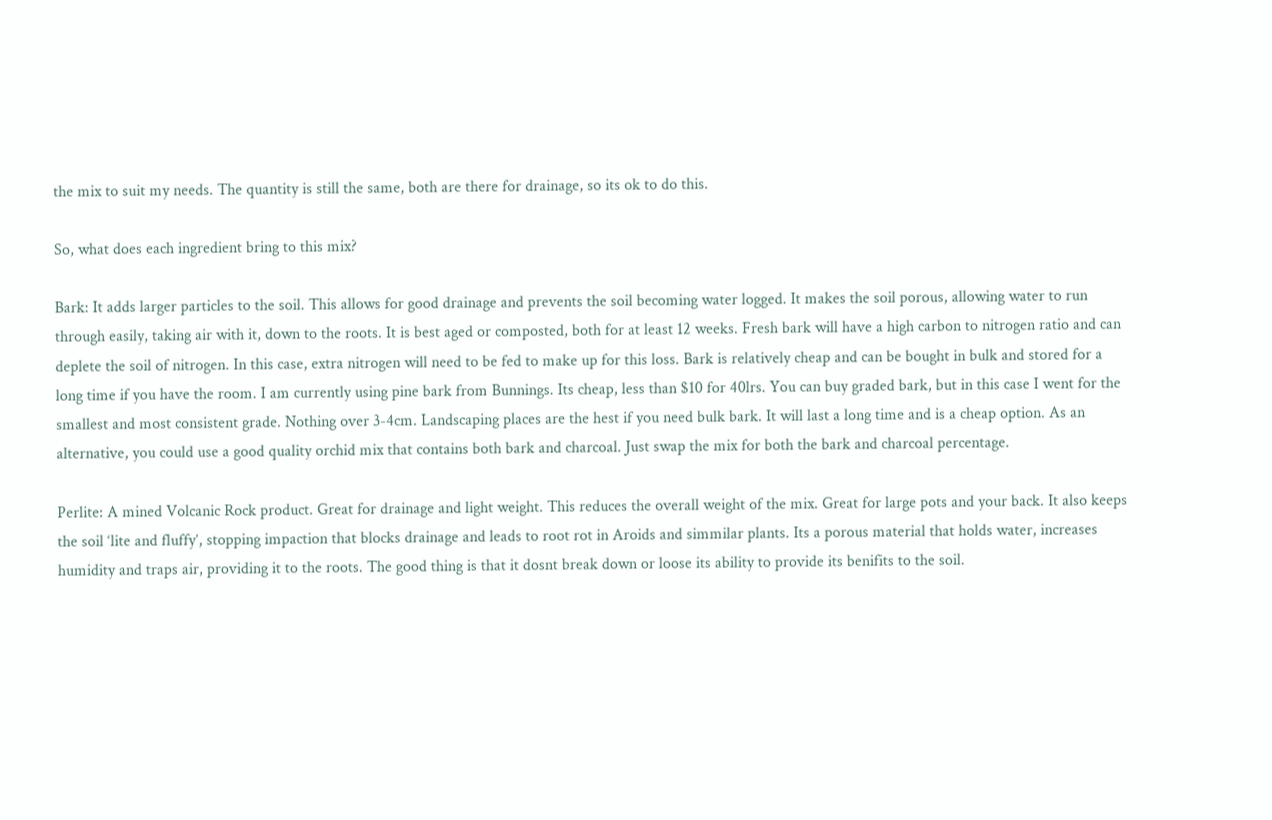the mix to suit my needs. The quantity is still the same, both are there for drainage, so its ok to do this.

So, what does each ingredient bring to this mix?

Bark: It adds larger particles to the soil. This allows for good drainage and prevents the soil becoming water logged. It makes the soil porous, allowing water to run through easily, taking air with it, down to the roots. It is best aged or composted, both for at least 12 weeks. Fresh bark will have a high carbon to nitrogen ratio and can deplete the soil of nitrogen. In this case, extra nitrogen will need to be fed to make up for this loss. Bark is relatively cheap and can be bought in bulk and stored for a long time if you have the room. I am currently using pine bark from Bunnings. Its cheap, less than $10 for 40lrs. You can buy graded bark, but in this case I went for the smallest and most consistent grade. Nothing over 3-4cm. Landscaping places are the hest if you need bulk bark. It will last a long time and is a cheap option. As an alternative, you could use a good quality orchid mix that contains both bark and charcoal. Just swap the mix for both the bark and charcoal percentage.

Perlite: A mined Volcanic Rock product. Great for drainage and light weight. This reduces the overall weight of the mix. Great for large pots and your back. It also keeps the soil ‘lite and fluffy’, stopping impaction that blocks drainage and leads to root rot in Aroids and simmilar plants. Its a porous material that holds water, increases humidity and traps air, providing it to the roots. The good thing is that it dosnt break down or loose its ability to provide its benifits to the soil.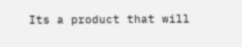Its a product that will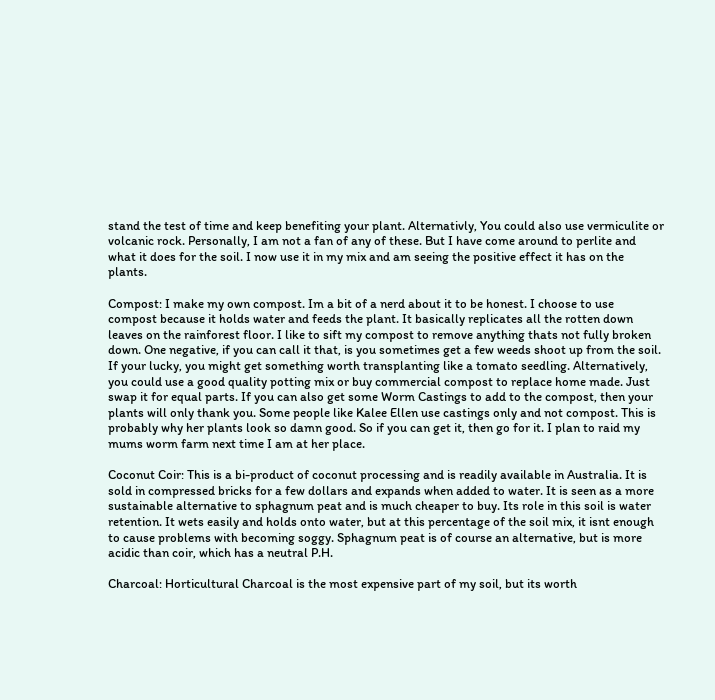stand the test of time and keep benefiting your plant. Alternativly, You could also use vermiculite or volcanic rock. Personally, I am not a fan of any of these. But I have come around to perlite and what it does for the soil. I now use it in my mix and am seeing the positive effect it has on the plants.

Compost: I make my own compost. Im a bit of a nerd about it to be honest. I choose to use compost because it holds water and feeds the plant. It basically replicates all the rotten down leaves on the rainforest floor. I like to sift my compost to remove anything thats not fully broken down. One negative, if you can call it that, is you sometimes get a few weeds shoot up from the soil. If your lucky, you might get something worth transplanting like a tomato seedling. Alternatively, you could use a good quality potting mix or buy commercial compost to replace home made. Just swap it for equal parts. If you can also get some Worm Castings to add to the compost, then your plants will only thank you. Some people like Kalee Ellen use castings only and not compost. This is probably why her plants look so damn good. So if you can get it, then go for it. I plan to raid my mums worm farm next time I am at her place.

Coconut Coir: This is a bi-product of coconut processing and is readily available in Australia. It is sold in compressed bricks for a few dollars and expands when added to water. It is seen as a more sustainable alternative to sphagnum peat and is much cheaper to buy. Its role in this soil is water retention. It wets easily and holds onto water, but at this percentage of the soil mix, it isnt enough to cause problems with becoming soggy. Sphagnum peat is of course an alternative, but is more acidic than coir, which has a neutral P.H.

Charcoal: Horticultural Charcoal is the most expensive part of my soil, but its worth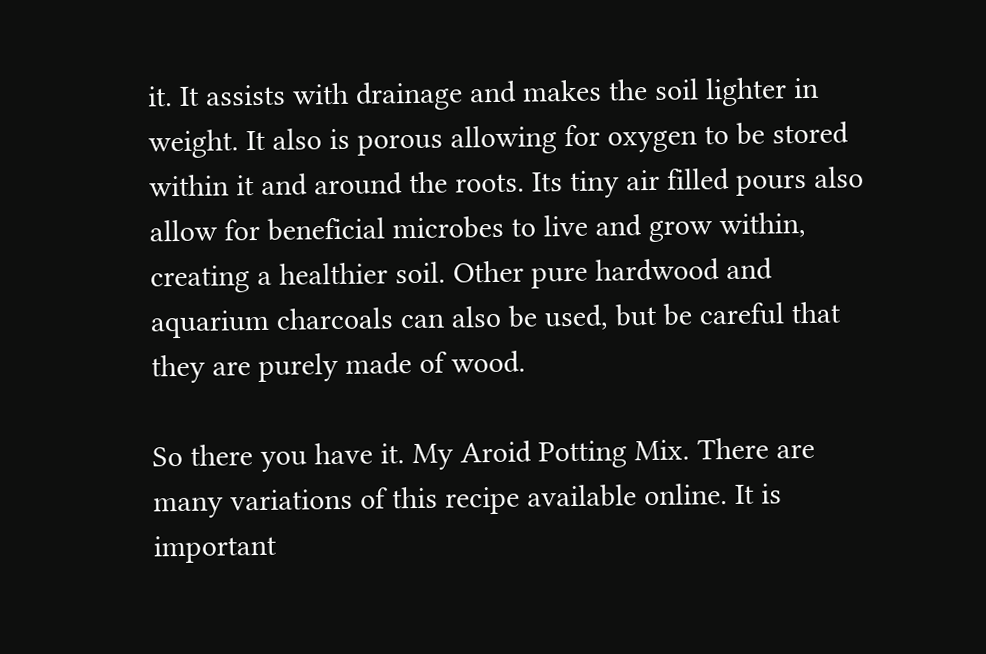it. It assists with drainage and makes the soil lighter in weight. It also is porous allowing for oxygen to be stored within it and around the roots. Its tiny air filled pours also allow for beneficial microbes to live and grow within, creating a healthier soil. Other pure hardwood and aquarium charcoals can also be used, but be careful that they are purely made of wood.

So there you have it. My Aroid Potting Mix. There are many variations of this recipe available online. It is important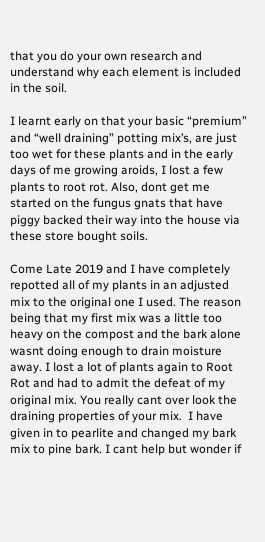that you do your own research and understand why each element is included in the soil.

I learnt early on that your basic “premium” and “well draining” potting mix’s, are just too wet for these plants and in the early days of me growing aroids, I lost a few plants to root rot. Also, dont get me started on the fungus gnats that have piggy backed their way into the house via these store bought soils.

Come Late 2019 and I have completely repotted all of my plants in an adjusted mix to the original one I used. The reason being that my first mix was a little too heavy on the compost and the bark alone wasnt doing enough to drain moisture away. I lost a lot of plants again to Root Rot and had to admit the defeat of my original mix. You really cant over look the draining properties of your mix.  I have given in to pearlite and changed my bark mix to pine bark. I cant help but wonder if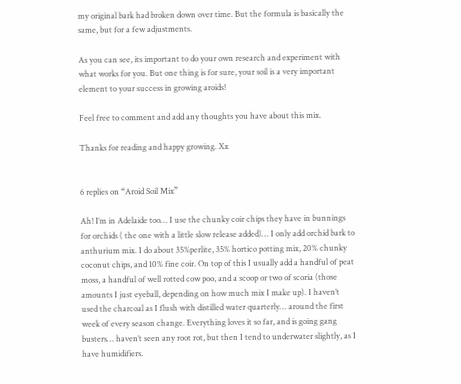my original bark had broken down over time. But the formula is basically the same, but for a few adjustments.

As you can see, its important to do your own research and experiment with what works for you. But one thing is for sure, your soil is a very important element to your success in growing aroids!

Feel free to comment and add any thoughts you have about this mix.

Thanks for reading and happy growing. Xx


6 replies on “Aroid Soil Mix”

Ah! I’m in Adelaide too… I use the chunky coir chips they have in bunnings for orchids ( the one with a little slow release added)… I only add orchid bark to anthurium mix. I do about 35%perlite, 35% hortico potting mix, 20% chunky coconut chips, and 10% fine coir. On top of this I usually add a handful of peat moss, a handful of well rotted cow poo, and a scoop or two of scoria (those amounts I just eyeball, depending on how much mix I make up). I haven’t used the charcoal as I flush with distilled water quarterly… around the first week of every season change. Everything loves it so far, and is going gang busters… haven’t seen any root rot, but then I tend to underwater slightly, as I have humidifiers.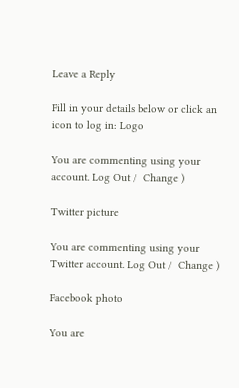Leave a Reply

Fill in your details below or click an icon to log in: Logo

You are commenting using your account. Log Out /  Change )

Twitter picture

You are commenting using your Twitter account. Log Out /  Change )

Facebook photo

You are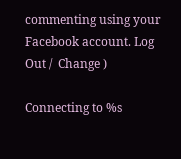commenting using your Facebook account. Log Out /  Change )

Connecting to %s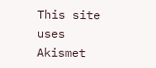This site uses Akismet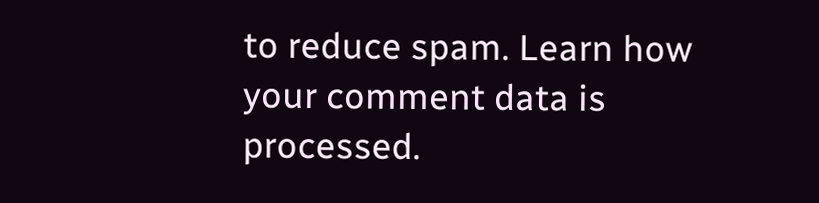to reduce spam. Learn how your comment data is processed.